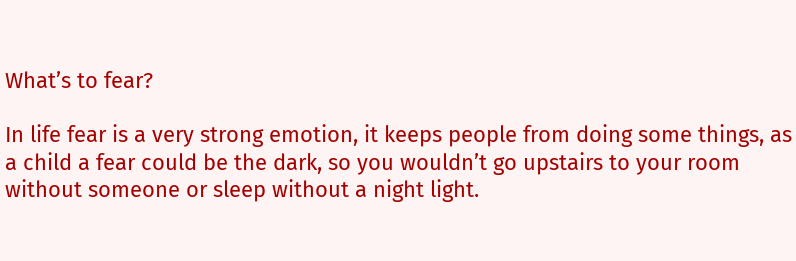What’s to fear?

In life fear is a very strong emotion, it keeps people from doing some things, as a child a fear could be the dark, so you wouldn’t go upstairs to your room without someone or sleep without a night light.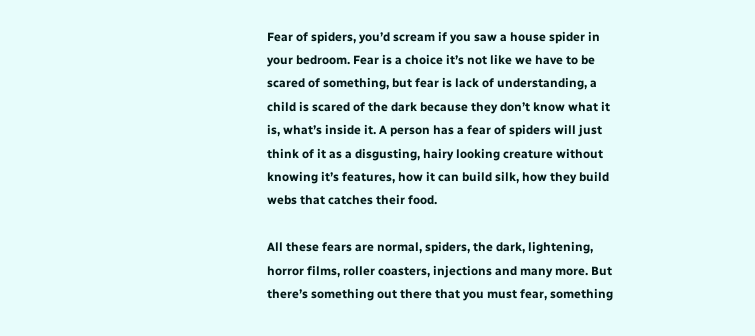Fear of spiders, you’d scream if you saw a house spider in your bedroom. Fear is a choice it’s not like we have to be scared of something, but fear is lack of understanding, a child is scared of the dark because they don’t know what it is, what’s inside it. A person has a fear of spiders will just think of it as a disgusting, hairy looking creature without knowing it’s features, how it can build silk, how they build webs that catches their food.

All these fears are normal, spiders, the dark, lightening, horror films, roller coasters, injections and many more. But there’s something out there that you must fear, something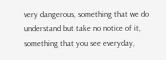very dangerous, something that we do understand but take no notice of it, something that you see everyday,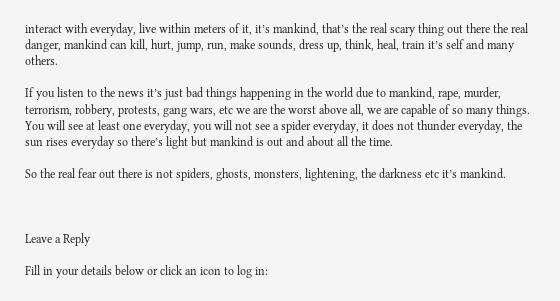interact with everyday, live within meters of it, it’s mankind, that’s the real scary thing out there the real danger, mankind can kill, hurt, jump, run, make sounds, dress up, think, heal, train it’s self and many others.

If you listen to the news it’s just bad things happening in the world due to mankind, rape, murder, terrorism, robbery, protests, gang wars, etc we are the worst above all, we are capable of so many things. You will see at least one everyday, you will not see a spider everyday, it does not thunder everyday, the sun rises everyday so there’s light but mankind is out and about all the time.

So the real fear out there is not spiders, ghosts, monsters, lightening, the darkness etc it’s mankind.



Leave a Reply

Fill in your details below or click an icon to log in: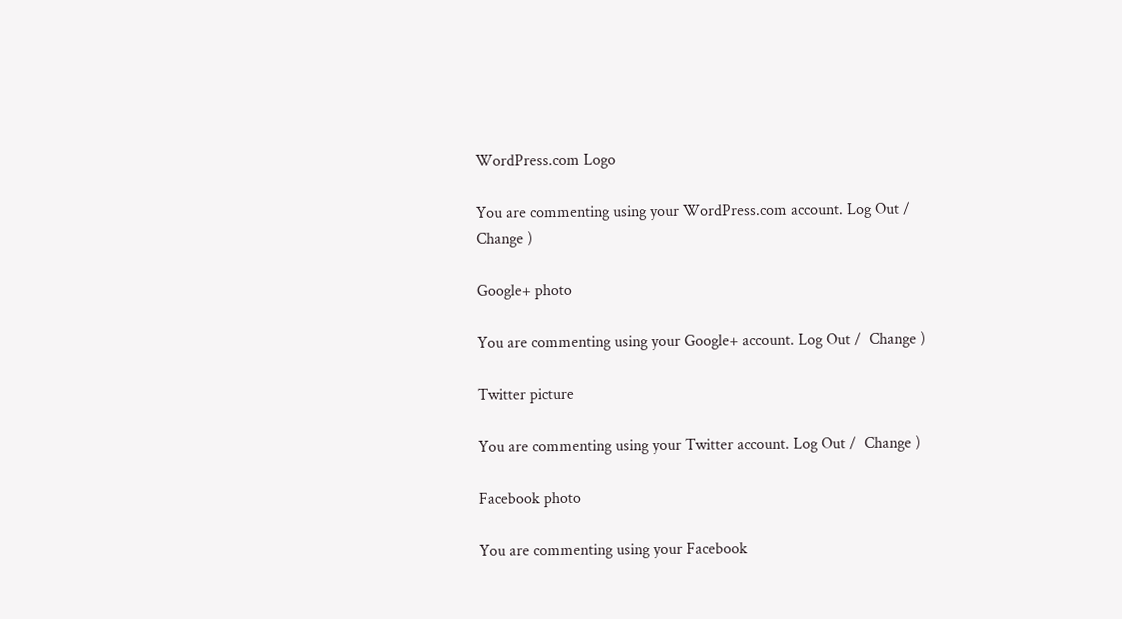WordPress.com Logo

You are commenting using your WordPress.com account. Log Out /  Change )

Google+ photo

You are commenting using your Google+ account. Log Out /  Change )

Twitter picture

You are commenting using your Twitter account. Log Out /  Change )

Facebook photo

You are commenting using your Facebook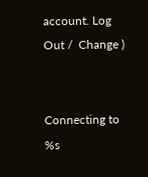account. Log Out /  Change )


Connecting to %s